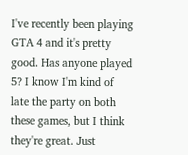I've recently been playing GTA 4 and it's pretty good. Has anyone played 5? I know I'm kind of late the party on both these games, but I think they're great. Just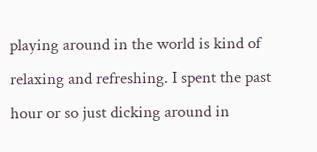playing around in the world is kind of relaxing and refreshing. I spent the past hour or so just dicking around in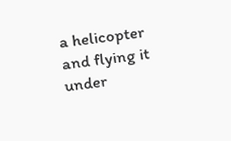a helicopter and flying it under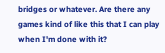bridges or whatever. Are there any games kind of like this that I can play when I'm done with it?